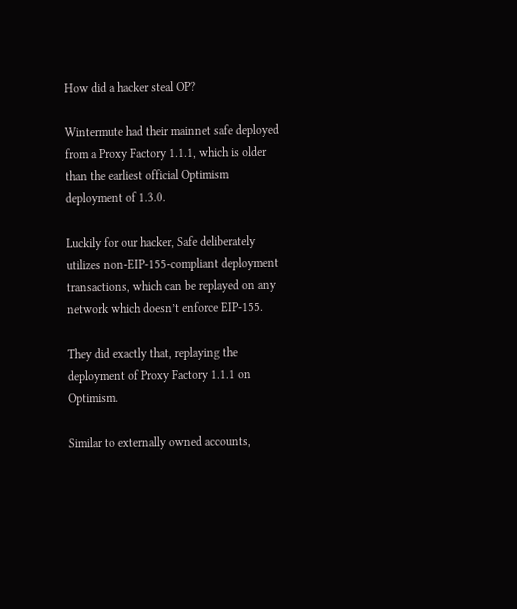How did a hacker steal OP?

Wintermute had their mainnet safe deployed from a Proxy Factory 1.1.1, which is older than the earliest official Optimism deployment of 1.3.0.

Luckily for our hacker, Safe deliberately utilizes non-EIP-155-compliant deployment transactions, which can be replayed on any network which doesn’t enforce EIP-155.

They did exactly that, replaying the deployment of Proxy Factory 1.1.1 on Optimism.

Similar to externally owned accounts,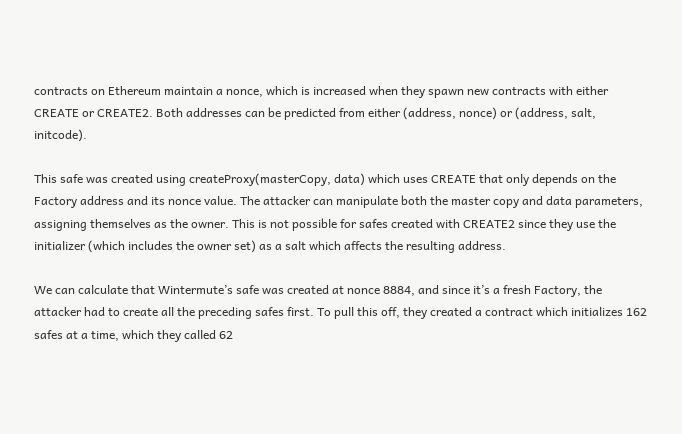contracts on Ethereum maintain a nonce, which is increased when they spawn new contracts with either CREATE or CREATE2. Both addresses can be predicted from either (address, nonce) or (address, salt, initcode).

This safe was created using createProxy(masterCopy, data) which uses CREATE that only depends on the Factory address and its nonce value. The attacker can manipulate both the master copy and data parameters, assigning themselves as the owner. This is not possible for safes created with CREATE2 since they use the initializer (which includes the owner set) as a salt which affects the resulting address.

We can calculate that Wintermute’s safe was created at nonce 8884, and since it’s a fresh Factory, the attacker had to create all the preceding safes first. To pull this off, they created a contract which initializes 162 safes at a time, which they called 62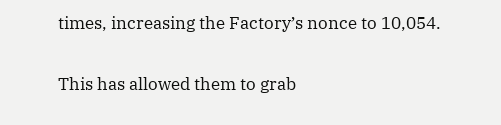times, increasing the Factory’s nonce to 10,054.

This has allowed them to grab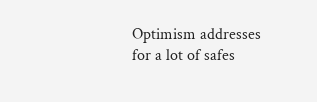Optimism addresses for a lot of safes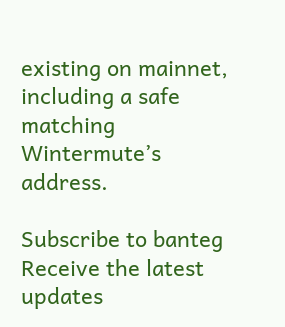existing on mainnet, including a safe matching Wintermute’s address.

Subscribe to banteg
Receive the latest updates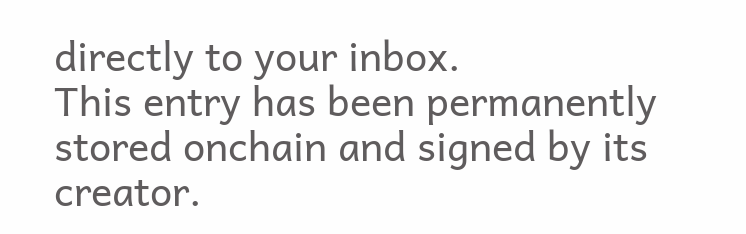directly to your inbox.
This entry has been permanently stored onchain and signed by its creator.